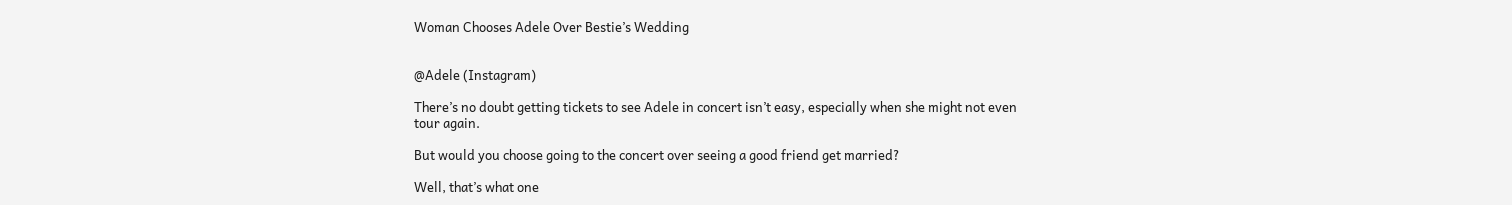Woman Chooses Adele Over Bestie’s Wedding


@Adele (Instagram)

There’s no doubt getting tickets to see Adele in concert isn’t easy, especially when she might not even tour again.

But would you choose going to the concert over seeing a good friend get married?

Well, that’s what one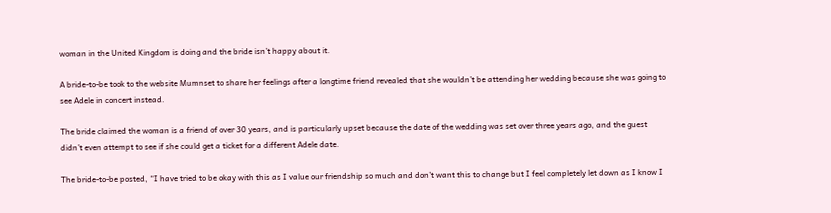woman in the United Kingdom is doing and the bride isn’t happy about it.

A bride-to-be took to the website Mumnset to share her feelings after a longtime friend revealed that she wouldn’t be attending her wedding because she was going to see Adele in concert instead.

The bride claimed the woman is a friend of over 30 years, and is particularly upset because the date of the wedding was set over three years ago, and the guest didn’t even attempt to see if she could get a ticket for a different Adele date.

The bride-to-be posted, “I have tried to be okay with this as I value our friendship so much and don’t want this to change but I feel completely let down as I know I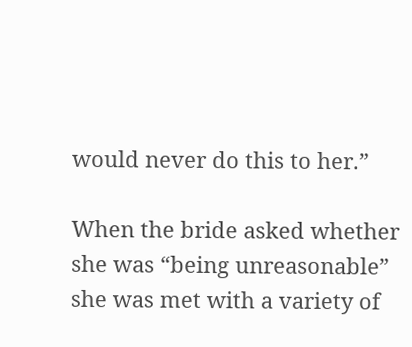would never do this to her.”

When the bride asked whether she was “being unreasonable” she was met with a variety of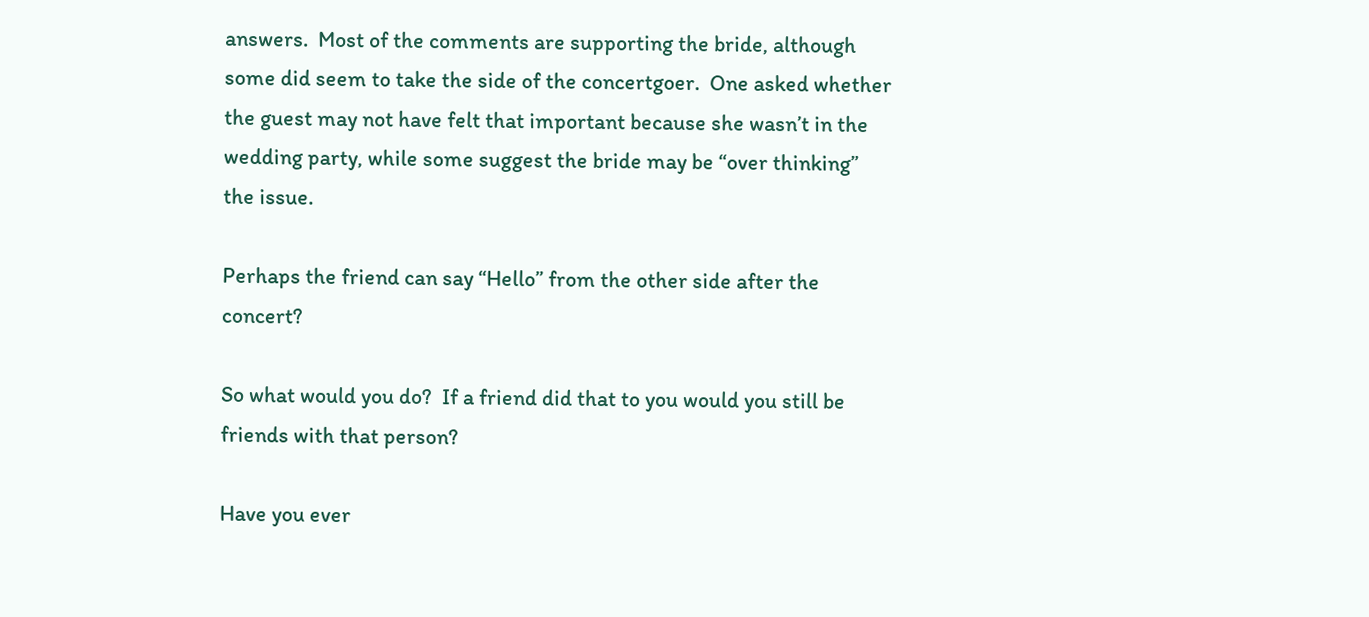answers.  Most of the comments are supporting the bride, although some did seem to take the side of the concertgoer.  One asked whether the guest may not have felt that important because she wasn’t in the wedding party, while some suggest the bride may be “over thinking” the issue.

Perhaps the friend can say “Hello” from the other side after the concert?

So what would you do?  If a friend did that to you would you still be friends with that person?

Have you ever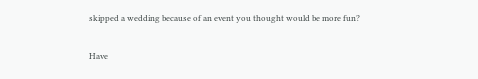skipped a wedding because of an event you thought would be more fun?

Have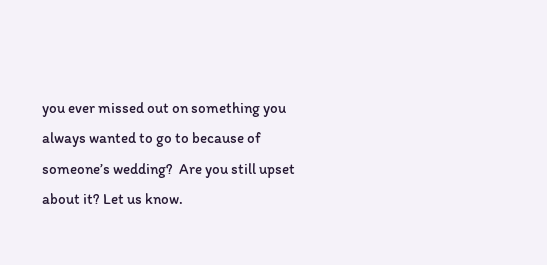you ever missed out on something you always wanted to go to because of someone’s wedding?  Are you still upset about it? Let us know.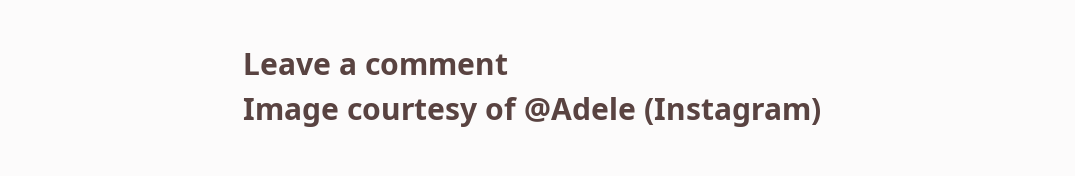Leave a comment
Image courtesy of @Adele (Instagram)